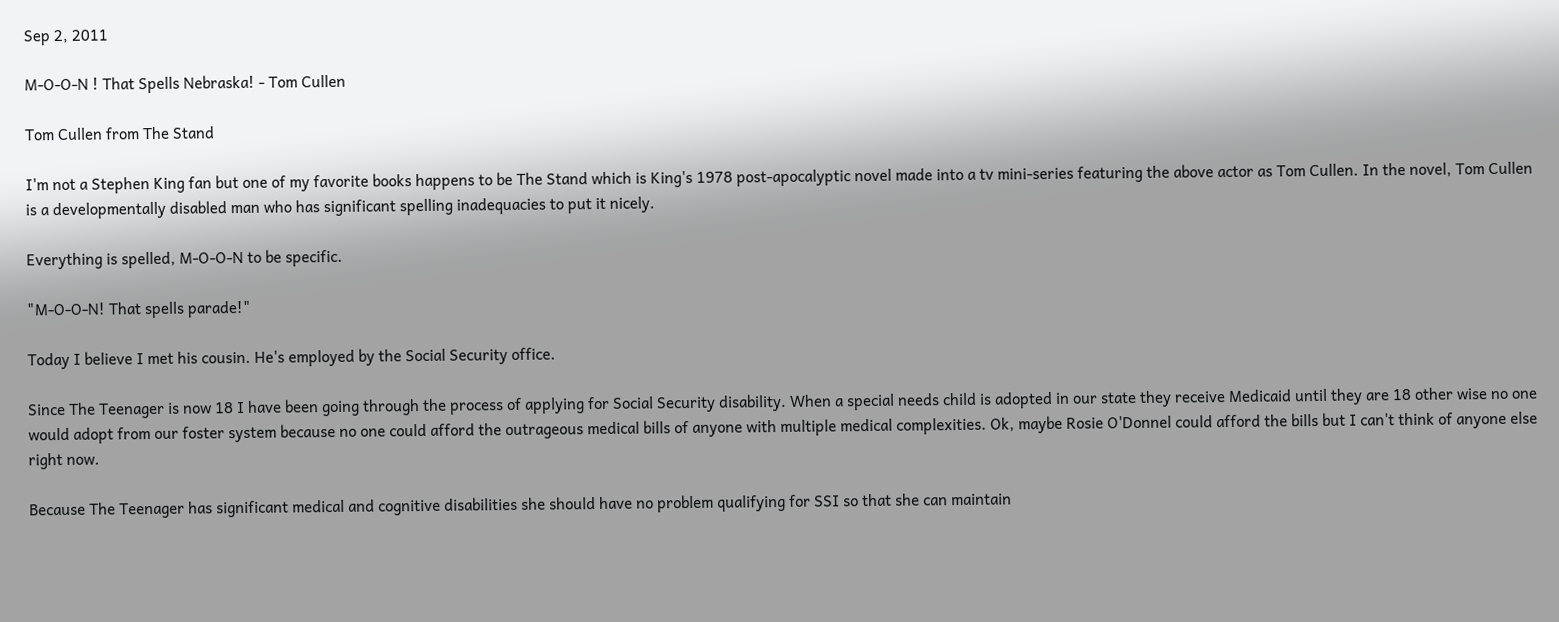Sep 2, 2011

M-O-O-N ! That Spells Nebraska! - Tom Cullen

Tom Cullen from The Stand

I'm not a Stephen King fan but one of my favorite books happens to be The Stand which is King's 1978 post-apocalyptic novel made into a tv mini-series featuring the above actor as Tom Cullen. In the novel, Tom Cullen is a developmentally disabled man who has significant spelling inadequacies to put it nicely.

Everything is spelled, M-O-O-N to be specific.

"M-O-O-N! That spells parade!"

Today I believe I met his cousin. He's employed by the Social Security office.

Since The Teenager is now 18 I have been going through the process of applying for Social Security disability. When a special needs child is adopted in our state they receive Medicaid until they are 18 other wise no one would adopt from our foster system because no one could afford the outrageous medical bills of anyone with multiple medical complexities. Ok, maybe Rosie O'Donnel could afford the bills but I can't think of anyone else right now.

Because The Teenager has significant medical and cognitive disabilities she should have no problem qualifying for SSI so that she can maintain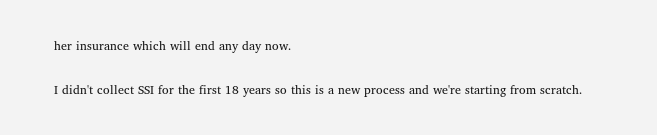her insurance which will end any day now.

I didn't collect SSI for the first 18 years so this is a new process and we're starting from scratch.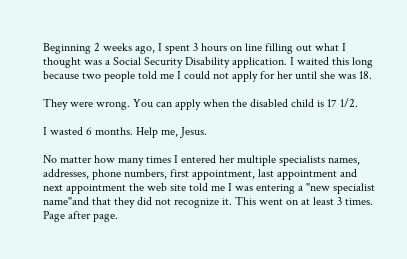Beginning 2 weeks ago, I spent 3 hours on line filling out what I thought was a Social Security Disability application. I waited this long because two people told me I could not apply for her until she was 18.

They were wrong. You can apply when the disabled child is 17 1/2.

I wasted 6 months. Help me, Jesus.

No matter how many times I entered her multiple specialists names, addresses, phone numbers, first appointment, last appointment and next appointment the web site told me I was entering a "new specialist name"and that they did not recognize it. This went on at least 3 times. Page after page.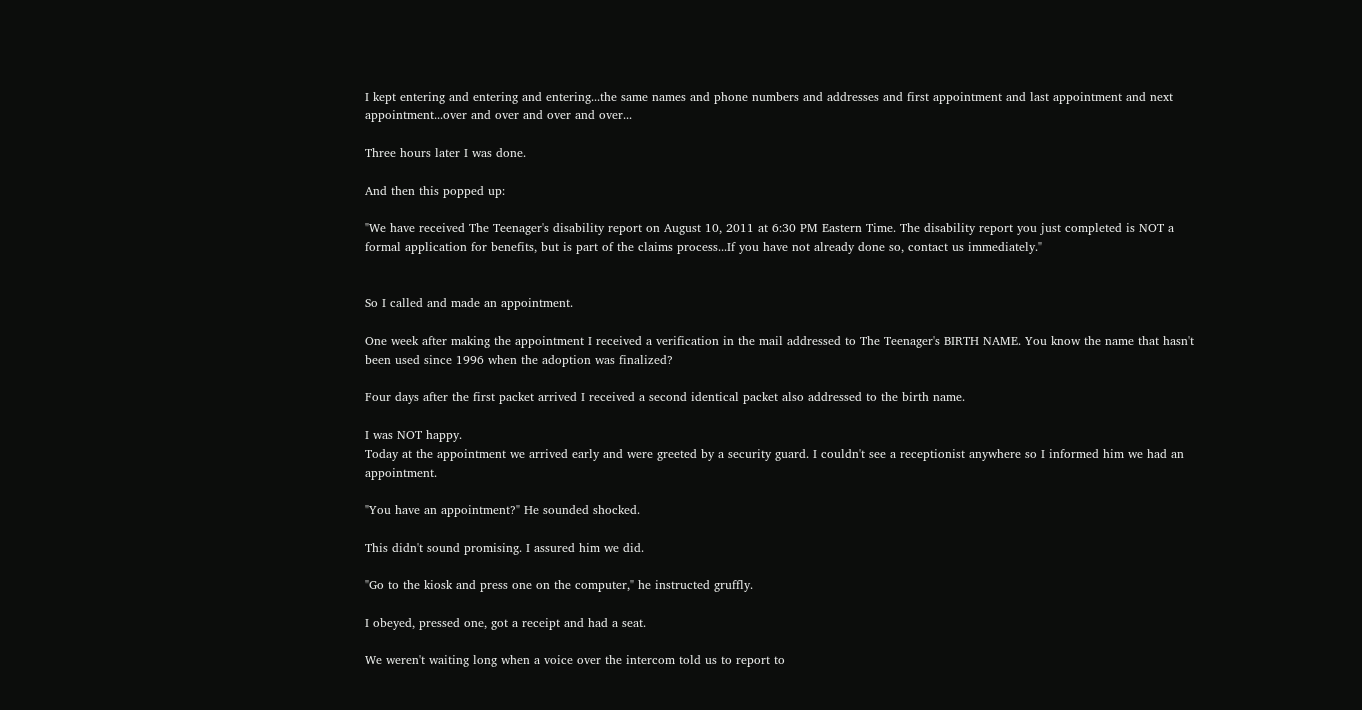I kept entering and entering and entering...the same names and phone numbers and addresses and first appointment and last appointment and next appointment...over and over and over and over...

Three hours later I was done.

And then this popped up:

"We have received The Teenager's disability report on August 10, 2011 at 6:30 PM Eastern Time. The disability report you just completed is NOT a formal application for benefits, but is part of the claims process...If you have not already done so, contact us immediately."


So I called and made an appointment.

One week after making the appointment I received a verification in the mail addressed to The Teenager's BIRTH NAME. You know the name that hasn't been used since 1996 when the adoption was finalized?

Four days after the first packet arrived I received a second identical packet also addressed to the birth name.

I was NOT happy.
Today at the appointment we arrived early and were greeted by a security guard. I couldn't see a receptionist anywhere so I informed him we had an appointment.

"You have an appointment?" He sounded shocked.

This didn't sound promising. I assured him we did.

"Go to the kiosk and press one on the computer," he instructed gruffly.

I obeyed, pressed one, got a receipt and had a seat.

We weren't waiting long when a voice over the intercom told us to report to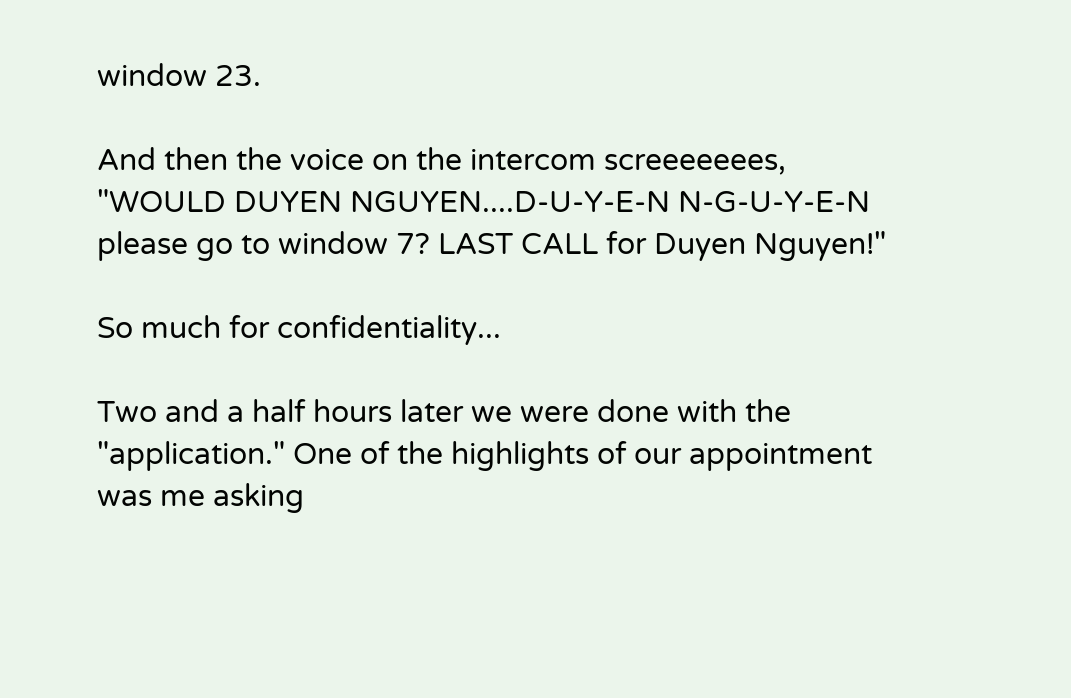window 23.

And then the voice on the intercom screeeeeees, "WOULD DUYEN NGUYEN....D-U-Y-E-N N-G-U-Y-E-N please go to window 7? LAST CALL for Duyen Nguyen!"

So much for confidentiality...

Two and a half hours later we were done with the "application." One of the highlights of our appointment was me asking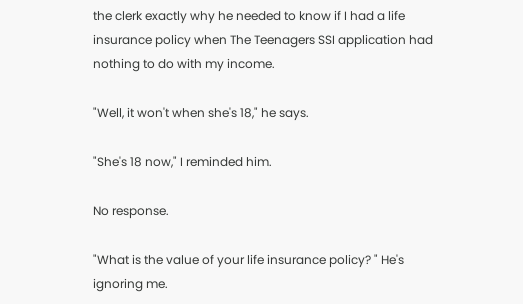the clerk exactly why he needed to know if I had a life insurance policy when The Teenagers SSI application had nothing to do with my income.

"Well, it won't when she's 18," he says.

"She's 18 now," I reminded him.

No response.

"What is the value of your life insurance policy? " He's ignoring me.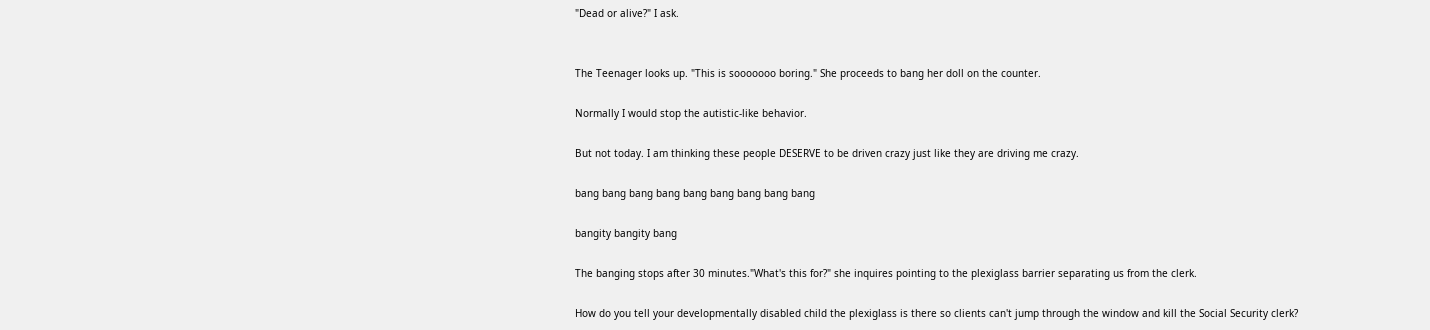"Dead or alive?" I ask.


The Teenager looks up. "This is sooooooo boring." She proceeds to bang her doll on the counter.

Normally I would stop the autistic-like behavior.

But not today. I am thinking these people DESERVE to be driven crazy just like they are driving me crazy.

bang bang bang bang bang bang bang bang bang

bangity bangity bang

The banging stops after 30 minutes."What's this for?" she inquires pointing to the plexiglass barrier separating us from the clerk.

How do you tell your developmentally disabled child the plexiglass is there so clients can't jump through the window and kill the Social Security clerk?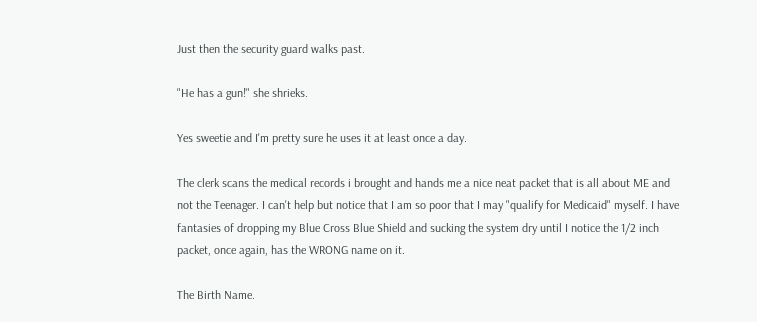Just then the security guard walks past.

"He has a gun!" she shrieks.

Yes sweetie and I'm pretty sure he uses it at least once a day.

The clerk scans the medical records i brought and hands me a nice neat packet that is all about ME and not the Teenager. I can't help but notice that I am so poor that I may "qualify for Medicaid" myself. I have fantasies of dropping my Blue Cross Blue Shield and sucking the system dry until I notice the 1/2 inch packet, once again, has the WRONG name on it.

The Birth Name.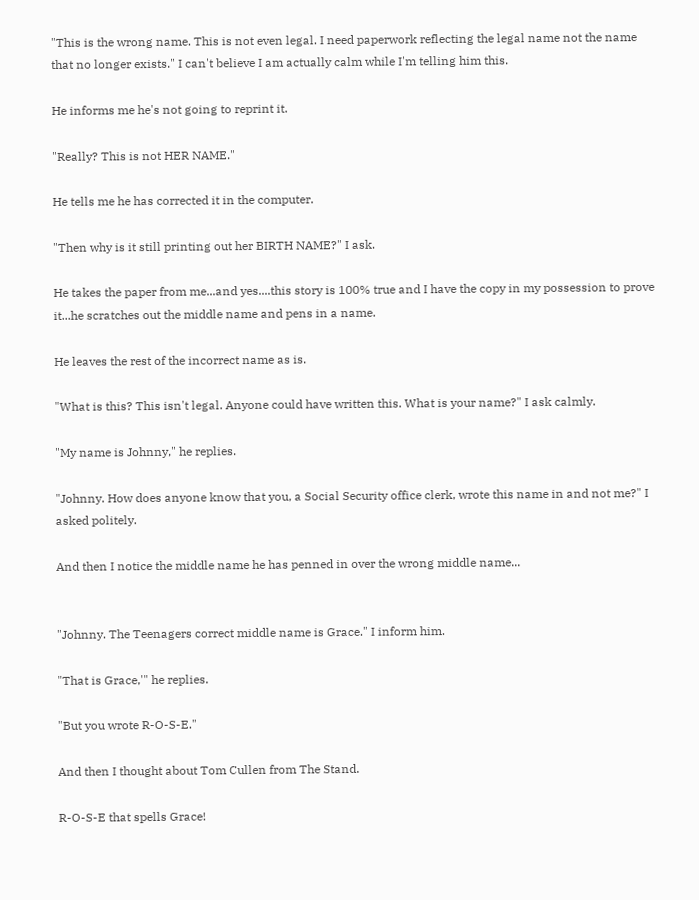"This is the wrong name. This is not even legal. I need paperwork reflecting the legal name not the name that no longer exists." I can't believe I am actually calm while I'm telling him this.

He informs me he's not going to reprint it.

"Really? This is not HER NAME."

He tells me he has corrected it in the computer.

"Then why is it still printing out her BIRTH NAME?" I ask.

He takes the paper from me...and yes....this story is 100% true and I have the copy in my possession to prove it...he scratches out the middle name and pens in a name.

He leaves the rest of the incorrect name as is.

"What is this? This isn't legal. Anyone could have written this. What is your name?" I ask calmly.

"My name is Johnny," he replies.

"Johnny. How does anyone know that you, a Social Security office clerk, wrote this name in and not me?" I asked politely.

And then I notice the middle name he has penned in over the wrong middle name...


"Johnny. The Teenagers correct middle name is Grace." I inform him.

"That is Grace,'" he replies.

"But you wrote R-O-S-E."

And then I thought about Tom Cullen from The Stand.

R-O-S-E that spells Grace!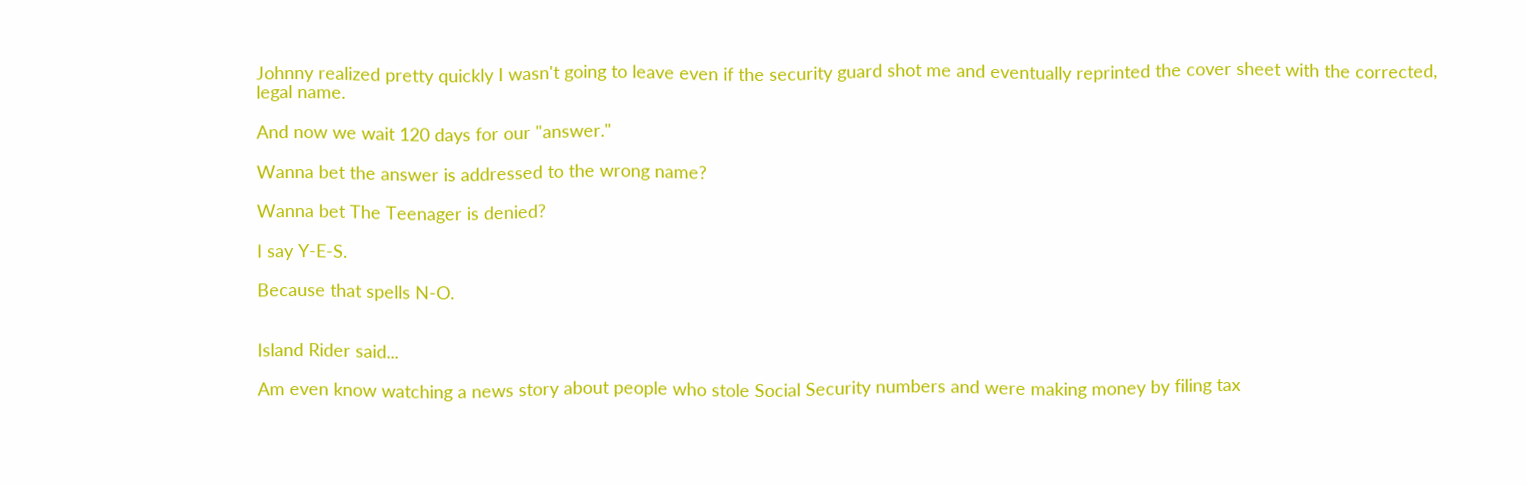Johnny realized pretty quickly I wasn't going to leave even if the security guard shot me and eventually reprinted the cover sheet with the corrected, legal name.

And now we wait 120 days for our "answer."

Wanna bet the answer is addressed to the wrong name?

Wanna bet The Teenager is denied?

I say Y-E-S.

Because that spells N-O.


Island Rider said...

Am even know watching a news story about people who stole Social Security numbers and were making money by filing tax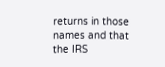returns in those names and that the IRS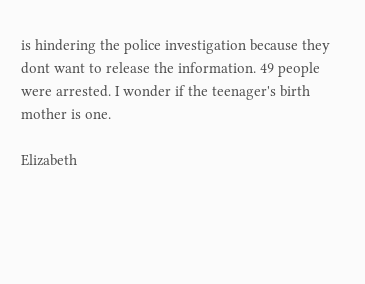is hindering the police investigation because they dont want to release the information. 49 people were arrested. I wonder if the teenager's birth mother is one.

Elizabeth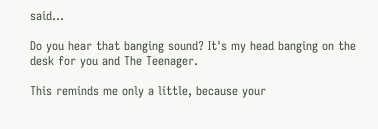said...

Do you hear that banging sound? It's my head banging on the desk for you and The Teenager.

This reminds me only a little, because your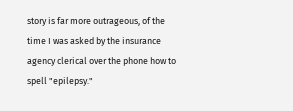story is far more outrageous, of the time I was asked by the insurance agency clerical over the phone how to spell "epilepsy."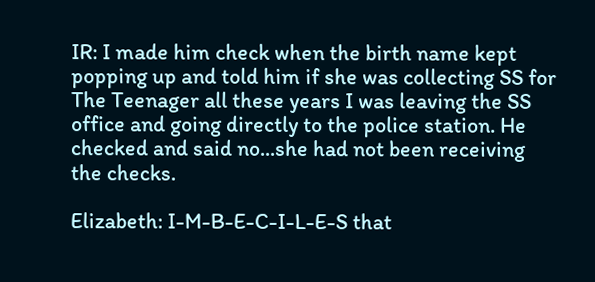IR: I made him check when the birth name kept popping up and told him if she was collecting SS for The Teenager all these years I was leaving the SS office and going directly to the police station. He checked and said no...she had not been receiving the checks.

Elizabeth: I-M-B-E-C-I-L-E-S that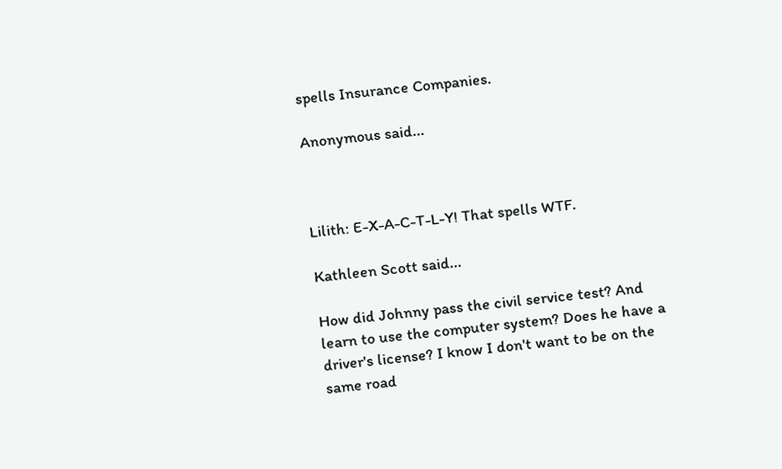spells Insurance Companies.

Anonymous said...



Lilith: E-X-A-C-T-L-Y! That spells WTF.

Kathleen Scott said...

How did Johnny pass the civil service test? And learn to use the computer system? Does he have a driver's license? I know I don't want to be on the same road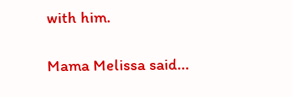with him.

Mama Melissa said...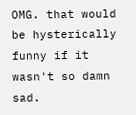OMG. that would be hysterically funny if it wasn't so damn sad.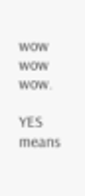wow wow wow.

YES means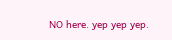NO here. yep yep yep.